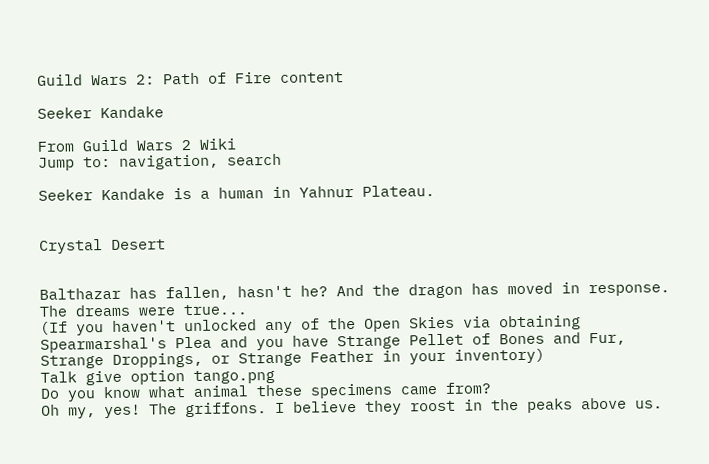Guild Wars 2: Path of Fire content

Seeker Kandake

From Guild Wars 2 Wiki
Jump to: navigation, search

Seeker Kandake is a human in Yahnur Plateau.


Crystal Desert


Balthazar has fallen, hasn't he? And the dragon has moved in response. The dreams were true...
(If you haven't unlocked any of the Open Skies via obtaining Spearmarshal's Plea and you have Strange Pellet of Bones and Fur, Strange Droppings, or Strange Feather in your inventory)
Talk give option tango.png
Do you know what animal these specimens came from?
Oh my, yes! The griffons. I believe they roost in the peaks above us.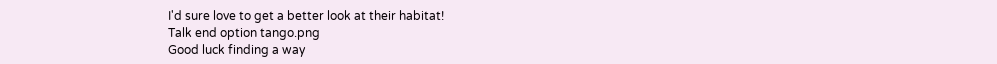I'd sure love to get a better look at their habitat!
Talk end option tango.png
Good luck finding a way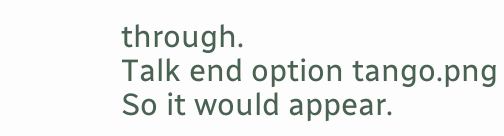through.
Talk end option tango.png
So it would appear.